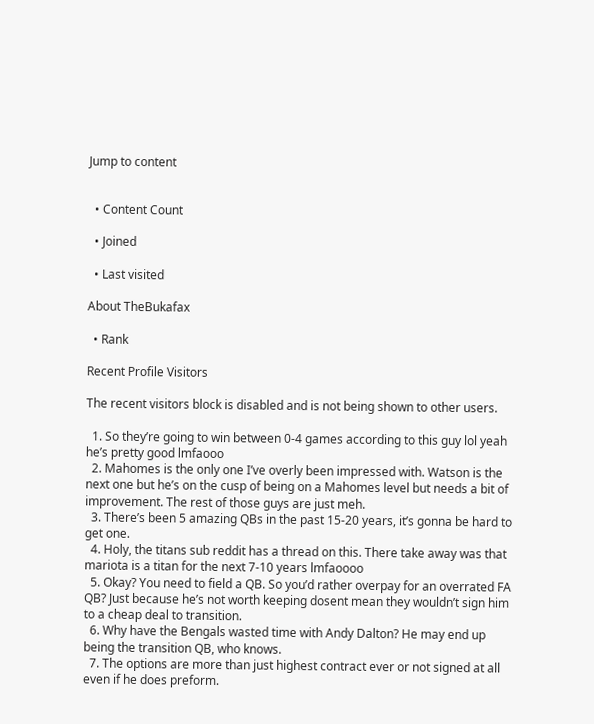Jump to content


  • Content Count

  • Joined

  • Last visited

About TheBukafax

  • Rank

Recent Profile Visitors

The recent visitors block is disabled and is not being shown to other users.

  1. So they’re going to win between 0-4 games according to this guy lol yeah he’s pretty good lmfaooo
  2. Mahomes is the only one I’ve overly been impressed with. Watson is the next one but he’s on the cusp of being on a Mahomes level but needs a bit of improvement. The rest of those guys are just meh.
  3. There’s been 5 amazing QBs in the past 15-20 years, it’s gonna be hard to get one.
  4. Holy, the titans sub reddit has a thread on this. There take away was that mariota is a titan for the next 7-10 years lmfaoooo
  5. Okay? You need to field a QB. So you’d rather overpay for an overrated FA QB? Just because he’s not worth keeping dosent mean they wouldn’t sign him to a cheap deal to transition.
  6. Why have the Bengals wasted time with Andy Dalton? He may end up being the transition QB, who knows.
  7. The options are more than just highest contract ever or not signed at all even if he does preform.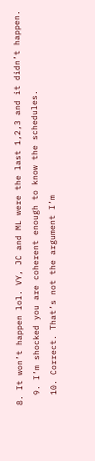8. It won’t happen lol. VY, JC and ML were the last 1,2,3 and it didn’t happen.
  9. I’m shocked you are coherent enough to know the schedules.
  10. Correct. That’s not the argument I’m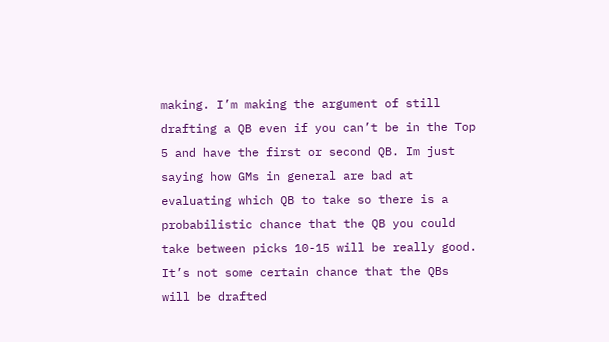making. I’m making the argument of still drafting a QB even if you can’t be in the Top 5 and have the first or second QB. Im just saying how GMs in general are bad at evaluating which QB to take so there is a probabilistic chance that the QB you could take between picks 10-15 will be really good. It’s not some certain chance that the QBs will be drafted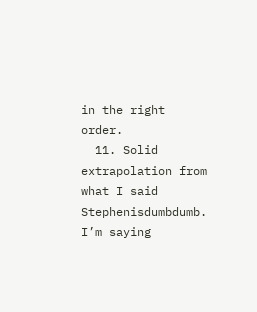in the right order.
  11. Solid extrapolation from what I said Stephenisdumbdumb. I’m saying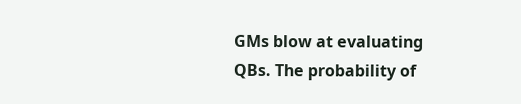GMs blow at evaluating QBs. The probability of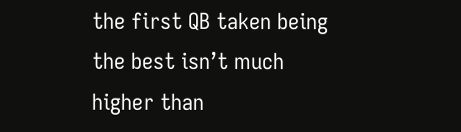the first QB taken being the best isn’t much higher than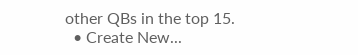other QBs in the top 15.
  • Create New...